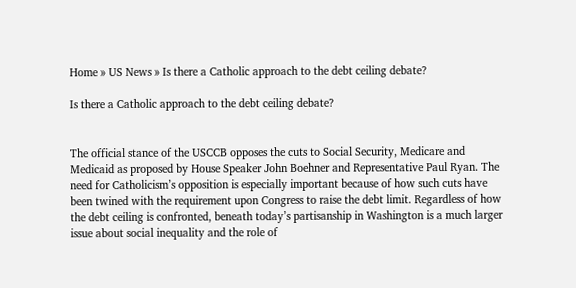Home » US News » Is there a Catholic approach to the debt ceiling debate?

Is there a Catholic approach to the debt ceiling debate?


The official stance of the USCCB opposes the cuts to Social Security, Medicare and Medicaid as proposed by House Speaker John Boehner and Representative Paul Ryan. The need for Catholicism’s opposition is especially important because of how such cuts have been twined with the requirement upon Congress to raise the debt limit. Regardless of how the debt ceiling is confronted, beneath today’s partisanship in Washington is a much larger issue about social inequality and the role of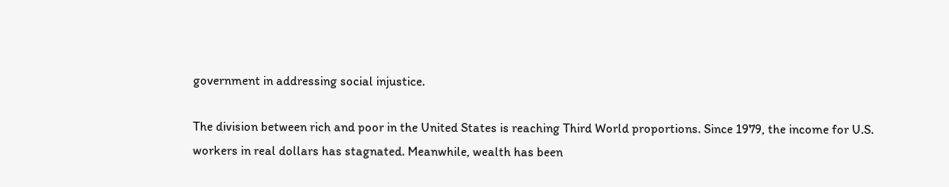government in addressing social injustice.

The division between rich and poor in the United States is reaching Third World proportions. Since 1979, the income for U.S. workers in real dollars has stagnated. Meanwhile, wealth has been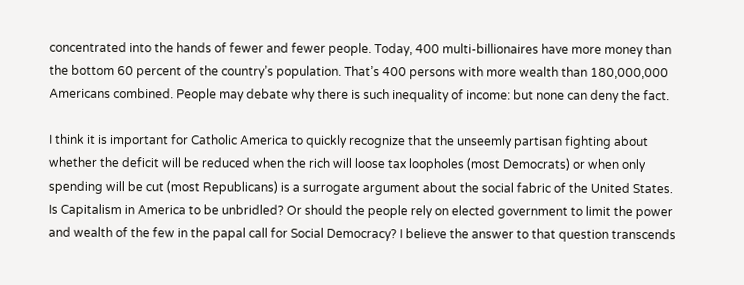concentrated into the hands of fewer and fewer people. Today, 400 multi-billionaires have more money than the bottom 60 percent of the country’s population. That’s 400 persons with more wealth than 180,000,000 Americans combined. People may debate why there is such inequality of income: but none can deny the fact.

I think it is important for Catholic America to quickly recognize that the unseemly partisan fighting about whether the deficit will be reduced when the rich will loose tax loopholes (most Democrats) or when only spending will be cut (most Republicans) is a surrogate argument about the social fabric of the United States. Is Capitalism in America to be unbridled? Or should the people rely on elected government to limit the power and wealth of the few in the papal call for Social Democracy? I believe the answer to that question transcends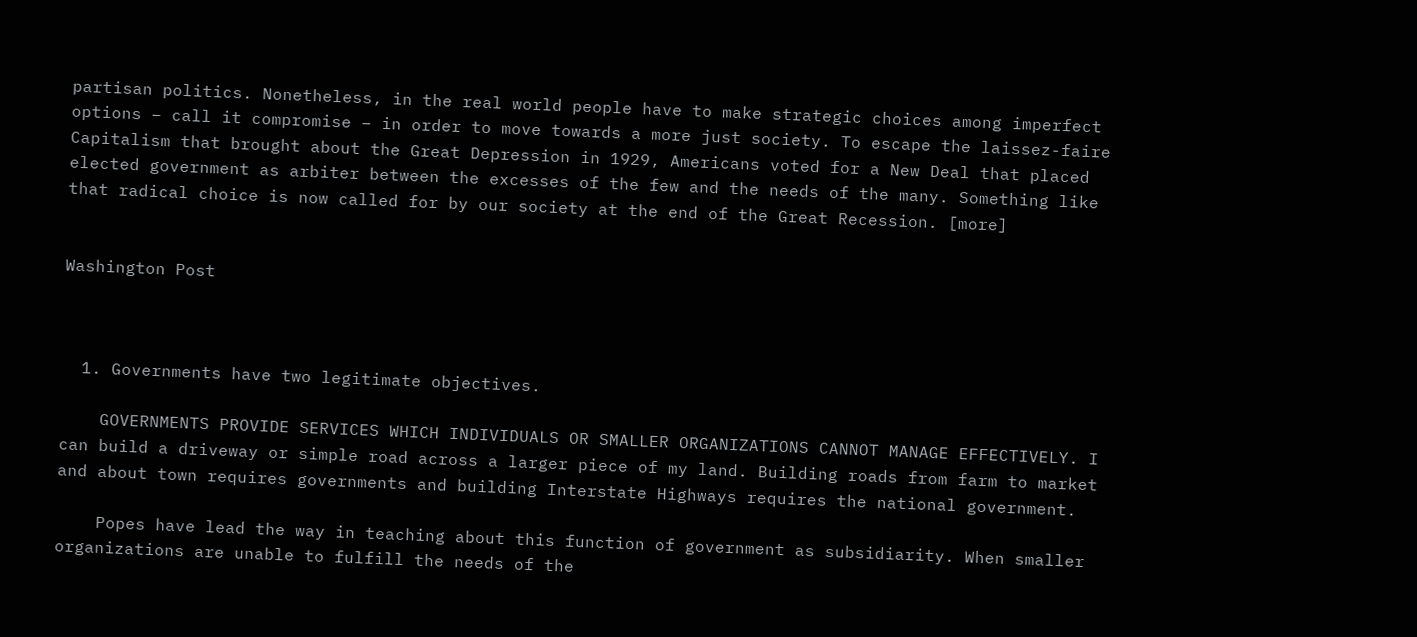partisan politics. Nonetheless, in the real world people have to make strategic choices among imperfect options – call it compromise – in order to move towards a more just society. To escape the laissez-faire Capitalism that brought about the Great Depression in 1929, Americans voted for a New Deal that placed elected government as arbiter between the excesses of the few and the needs of the many. Something like that radical choice is now called for by our society at the end of the Great Recession. [more]


Washington Post



  1. Governments have two legitimate objectives.

    GOVERNMENTS PROVIDE SERVICES WHICH INDIVIDUALS OR SMALLER ORGANIZATIONS CANNOT MANAGE EFFECTIVELY. I can build a driveway or simple road across a larger piece of my land. Building roads from farm to market and about town requires governments and building Interstate Highways requires the national government.

    Popes have lead the way in teaching about this function of government as subsidiarity. When smaller organizations are unable to fulfill the needs of the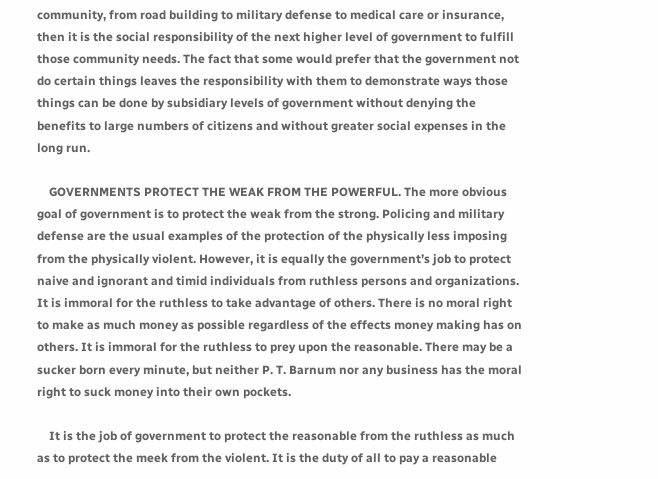community, from road building to military defense to medical care or insurance, then it is the social responsibility of the next higher level of government to fulfill those community needs. The fact that some would prefer that the government not do certain things leaves the responsibility with them to demonstrate ways those things can be done by subsidiary levels of government without denying the benefits to large numbers of citizens and without greater social expenses in the long run.

    GOVERNMENTS PROTECT THE WEAK FROM THE POWERFUL. The more obvious goal of government is to protect the weak from the strong. Policing and military defense are the usual examples of the protection of the physically less imposing from the physically violent. However, it is equally the government’s job to protect naive and ignorant and timid individuals from ruthless persons and organizations. It is immoral for the ruthless to take advantage of others. There is no moral right to make as much money as possible regardless of the effects money making has on others. It is immoral for the ruthless to prey upon the reasonable. There may be a sucker born every minute, but neither P. T. Barnum nor any business has the moral right to suck money into their own pockets.

    It is the job of government to protect the reasonable from the ruthless as much as to protect the meek from the violent. It is the duty of all to pay a reasonable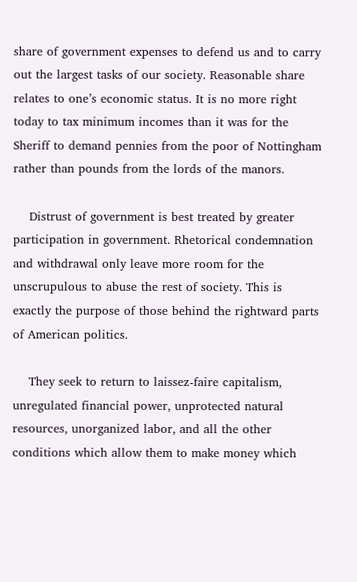share of government expenses to defend us and to carry out the largest tasks of our society. Reasonable share relates to one’s economic status. It is no more right today to tax minimum incomes than it was for the Sheriff to demand pennies from the poor of Nottingham rather than pounds from the lords of the manors.

    Distrust of government is best treated by greater participation in government. Rhetorical condemnation and withdrawal only leave more room for the unscrupulous to abuse the rest of society. This is exactly the purpose of those behind the rightward parts of American politics.

    They seek to return to laissez-faire capitalism, unregulated financial power, unprotected natural resources, unorganized labor, and all the other conditions which allow them to make money which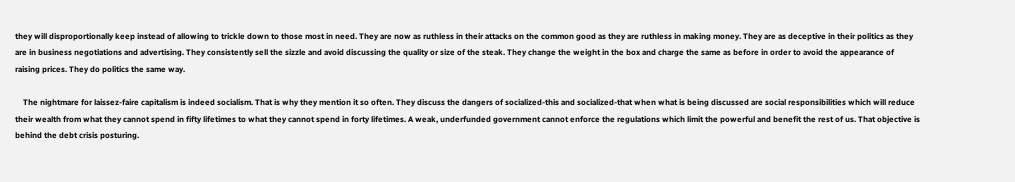they will disproportionally keep instead of allowing to trickle down to those most in need. They are now as ruthless in their attacks on the common good as they are ruthless in making money. They are as deceptive in their politics as they are in business negotiations and advertising. They consistently sell the sizzle and avoid discussing the quality or size of the steak. They change the weight in the box and charge the same as before in order to avoid the appearance of raising prices. They do politics the same way.

    The nightmare for laissez-faire capitalism is indeed socialism. That is why they mention it so often. They discuss the dangers of socialized-this and socialized-that when what is being discussed are social responsibilities which will reduce their wealth from what they cannot spend in fifty lifetimes to what they cannot spend in forty lifetimes. A weak, underfunded government cannot enforce the regulations which limit the powerful and benefit the rest of us. That objective is behind the debt crisis posturing.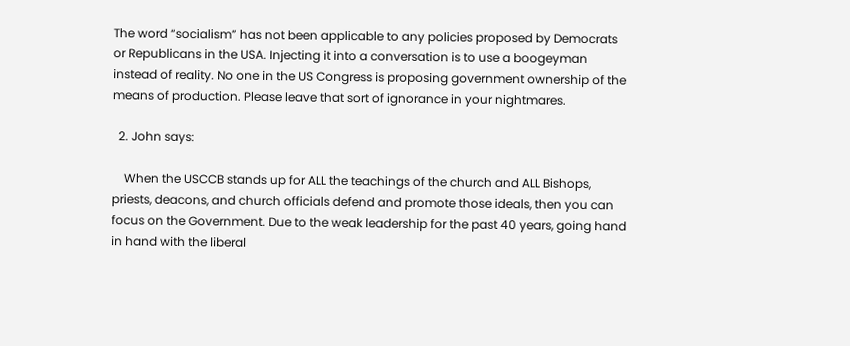The word “socialism” has not been applicable to any policies proposed by Democrats or Republicans in the USA. Injecting it into a conversation is to use a boogeyman instead of reality. No one in the US Congress is proposing government ownership of the means of production. Please leave that sort of ignorance in your nightmares.

  2. John says:

    When the USCCB stands up for ALL the teachings of the church and ALL Bishops, priests, deacons, and church officials defend and promote those ideals, then you can focus on the Government. Due to the weak leadership for the past 40 years, going hand in hand with the liberal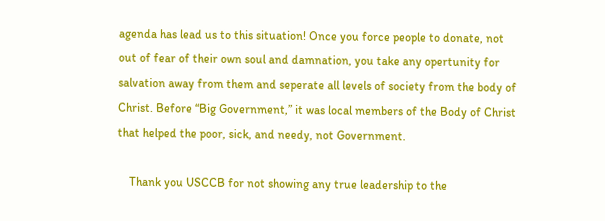agenda has lead us to this situation! Once you force people to donate, not out of fear of their own soul and damnation, you take any opertunity for salvation away from them and seperate all levels of society from the body of Christ. Before “Big Government,” it was local members of the Body of Christ that helped the poor, sick, and needy, not Government.

    Thank you USCCB for not showing any true leadership to the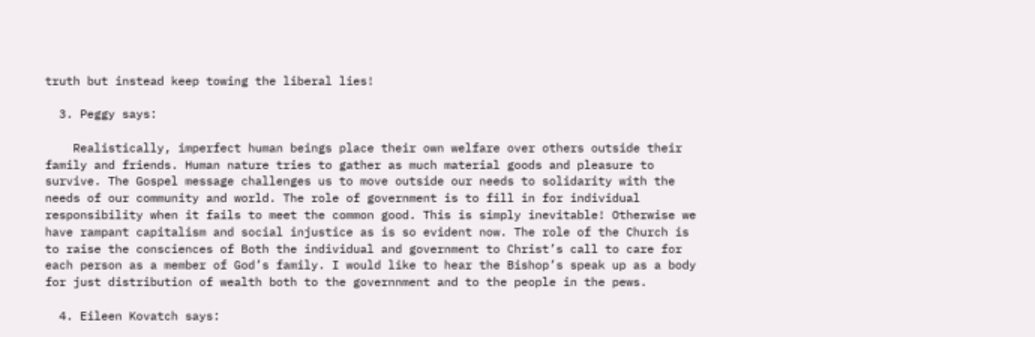truth but instead keep towing the liberal lies!

  3. Peggy says:

    Realistically, imperfect human beings place their own welfare over others outside their family and friends. Human nature tries to gather as much material goods and pleasure to survive. The Gospel message challenges us to move outside our needs to solidarity with the needs of our community and world. The role of government is to fill in for individual responsibility when it fails to meet the common good. This is simply inevitable! Otherwise we have rampant capitalism and social injustice as is so evident now. The role of the Church is to raise the consciences of Both the individual and government to Christ’s call to care for each person as a member of God’s family. I would like to hear the Bishop’s speak up as a body for just distribution of wealth both to the governnment and to the people in the pews.

  4. Eileen Kovatch says: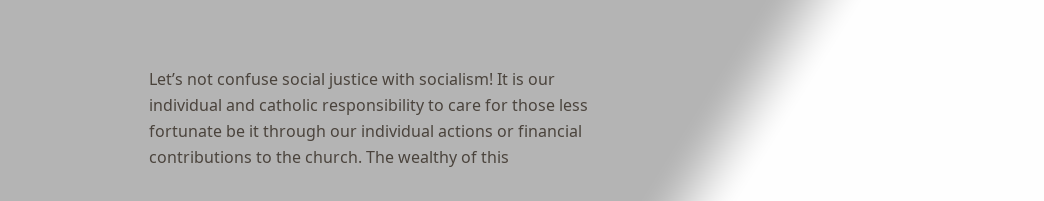Let’s not confuse social justice with socialism! It is our individual and catholic responsibility to care for those less fortunate be it through our individual actions or financial contributions to the church. The wealthy of this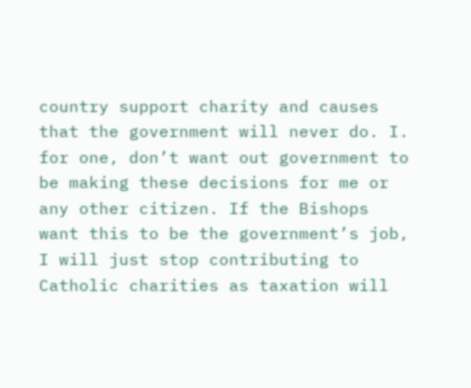country support charity and causes that the government will never do. I. for one, don’t want out government to be making these decisions for me or any other citizen. If the Bishops want this to be the government’s job, I will just stop contributing to Catholic charities as taxation will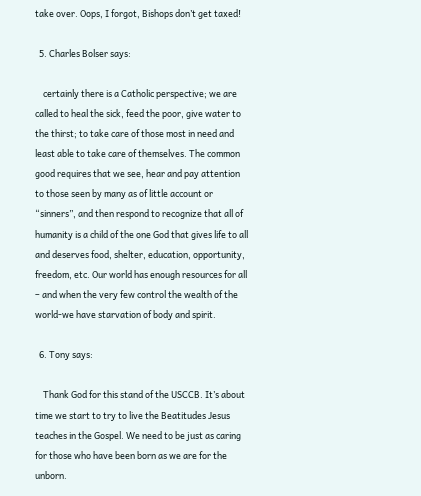take over. Oops, I forgot, Bishops don’t get taxed!

  5. Charles Bolser says:

    certainly there is a Catholic perspective; we are called to heal the sick, feed the poor, give water to the thirst; to take care of those most in need and least able to take care of themselves. The common good requires that we see, hear and pay attention to those seen by many as of little account or “sinners”, and then respond to recognize that all of humanity is a child of the one God that gives life to all and deserves food, shelter, education, opportunity, freedom, etc. Our world has enough resources for all – and when the very few control the wealth of the world-we have starvation of body and spirit.

  6. Tony says:

    Thank God for this stand of the USCCB. It’s about time we start to try to live the Beatitudes Jesus teaches in the Gospel. We need to be just as caring for those who have been born as we are for the unborn.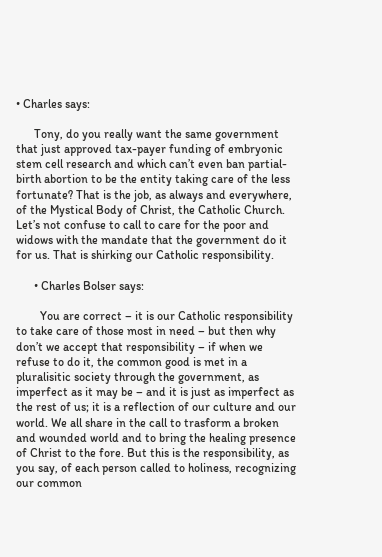• Charles says:

      Tony, do you really want the same government that just approved tax-payer funding of embryonic stem cell research and which can’t even ban partial-birth abortion to be the entity taking care of the less fortunate? That is the job, as always and everywhere, of the Mystical Body of Christ, the Catholic Church. Let’s not confuse to call to care for the poor and widows with the mandate that the government do it for us. That is shirking our Catholic responsibility.

      • Charles Bolser says:

        You are correct – it is our Catholic responsibility to take care of those most in need – but then why don’t we accept that responsibility – if when we refuse to do it, the common good is met in a pluralisitic society through the government, as imperfect as it may be – and it is just as imperfect as the rest of us; it is a reflection of our culture and our world. We all share in the call to trasform a broken and wounded world and to bring the healing presence of Christ to the fore. But this is the responsibility, as you say, of each person called to holiness, recognizing our common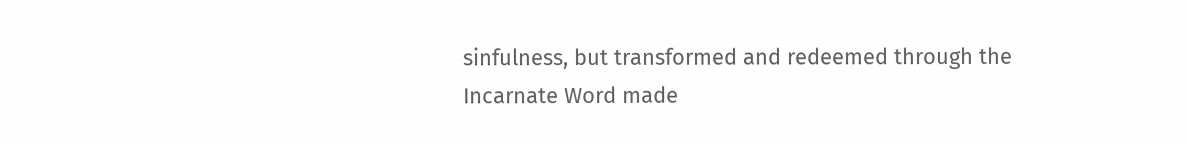sinfulness, but transformed and redeemed through the Incarnate Word made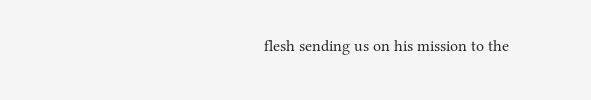flesh sending us on his mission to the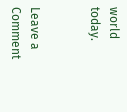world today.


Leave a Comment